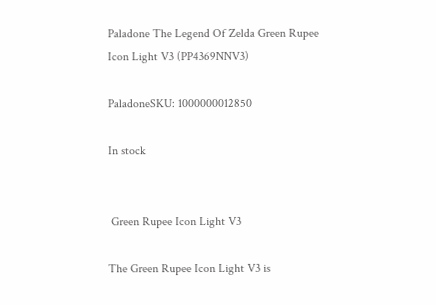Paladone The Legend Of Zelda Green Rupee Icon Light V3 (PP4369NNV3)

PaladoneSKU: 1000000012850

In stock


 Green Rupee Icon Light V3

The Green Rupee Icon Light V3 is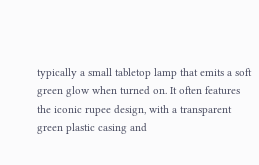typically a small tabletop lamp that emits a soft green glow when turned on. It often features the iconic rupee design, with a transparent green plastic casing and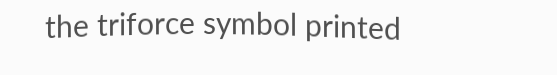the triforce symbol printed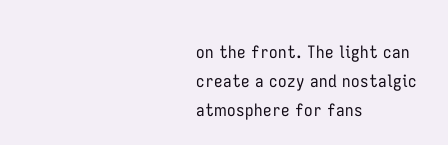on the front. The light can create a cozy and nostalgic atmosphere for fans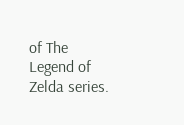of The Legend of Zelda series.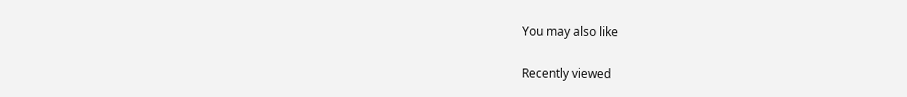You may also like

Recently viewed